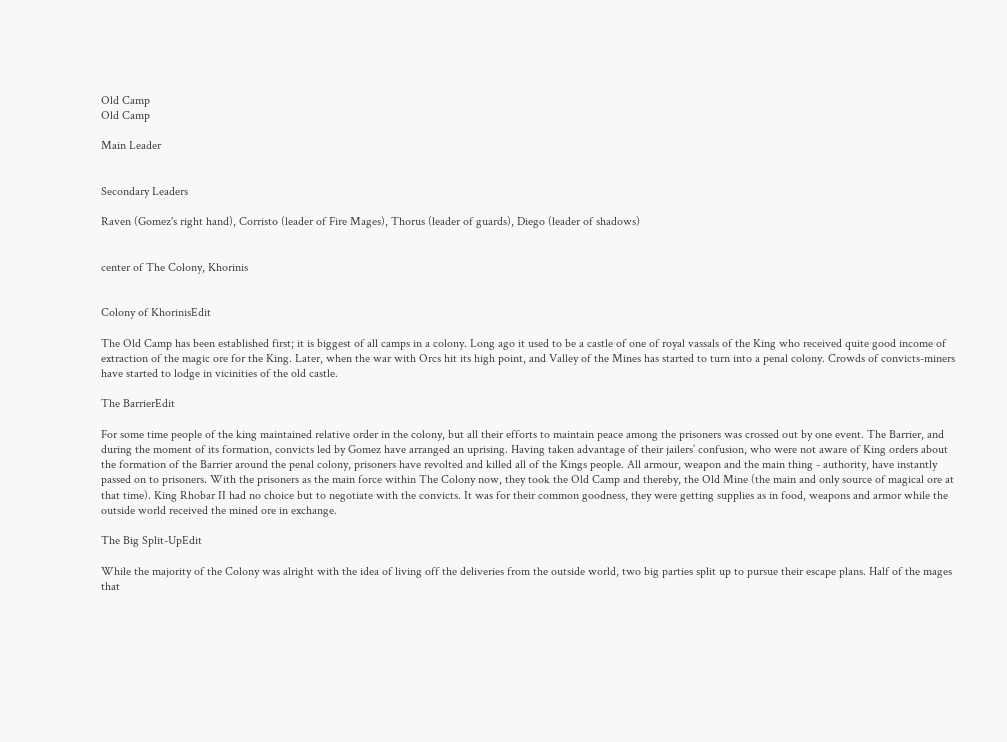Old Camp
Old Camp

Main Leader


Secondary Leaders

Raven (Gomez's right hand), Corristo (leader of Fire Mages), Thorus (leader of guards), Diego (leader of shadows)


center of The Colony, Khorinis


Colony of KhorinisEdit

The Old Camp has been established first; it is biggest of all camps in a colony. Long ago it used to be a castle of one of royal vassals of the King who received quite good income of extraction of the magic ore for the King. Later, when the war with Orcs hit its high point, and Valley of the Mines has started to turn into a penal colony. Crowds of convicts-miners have started to lodge in vicinities of the old castle.

The BarrierEdit

For some time people of the king maintained relative order in the colony, but all their efforts to maintain peace among the prisoners was crossed out by one event. The Barrier, and during the moment of its formation, convicts led by Gomez have arranged an uprising. Having taken advantage of their jailers’ confusion, who were not aware of King orders about the formation of the Barrier around the penal colony, prisoners have revolted and killed all of the Kings people. All armour, weapon and the main thing - authority, have instantly passed on to prisoners. With the prisoners as the main force within The Colony now, they took the Old Camp and thereby, the Old Mine (the main and only source of magical ore at that time). King Rhobar II had no choice but to negotiate with the convicts. It was for their common goodness, they were getting supplies as in food, weapons and armor while the outside world received the mined ore in exchange.

The Big Split-UpEdit

While the majority of the Colony was alright with the idea of living off the deliveries from the outside world, two big parties split up to pursue their escape plans. Half of the mages that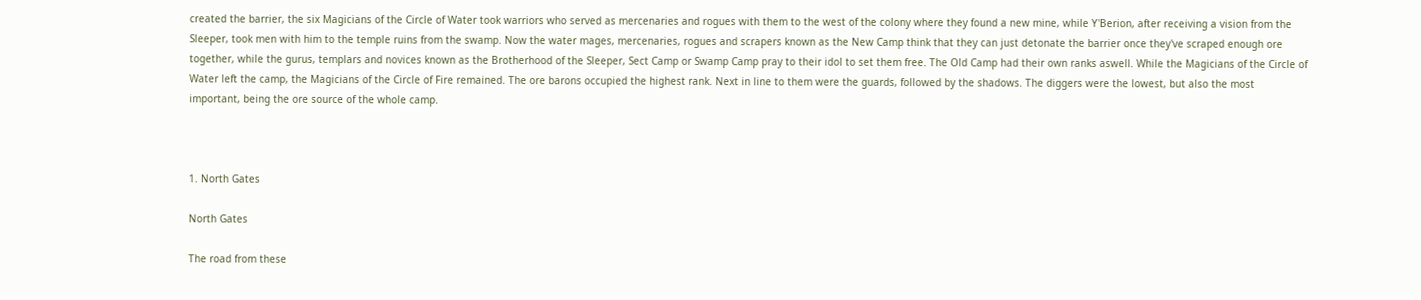created the barrier, the six Magicians of the Circle of Water took warriors who served as mercenaries and rogues with them to the west of the colony where they found a new mine, while Y'Berion, after receiving a vision from the Sleeper, took men with him to the temple ruins from the swamp. Now the water mages, mercenaries, rogues and scrapers known as the New Camp think that they can just detonate the barrier once they've scraped enough ore together, while the gurus, templars and novices known as the Brotherhood of the Sleeper, Sect Camp or Swamp Camp pray to their idol to set them free. The Old Camp had their own ranks aswell. While the Magicians of the Circle of Water left the camp, the Magicians of the Circle of Fire remained. The ore barons occupied the highest rank. Next in line to them were the guards, followed by the shadows. The diggers were the lowest, but also the most important, being the ore source of the whole camp.



1. North Gates

North Gates

The road from these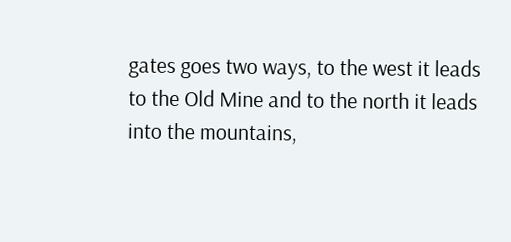gates goes two ways, to the west it leads to the Old Mine and to the north it leads into the mountains,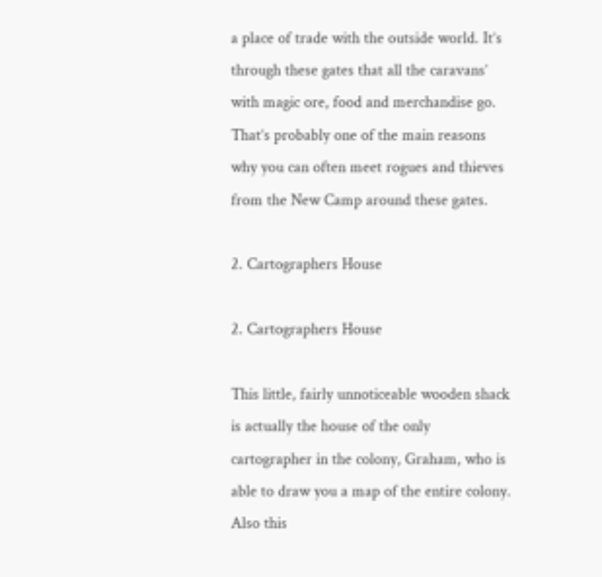a place of trade with the outside world. It’s through these gates that all the caravans’ with magic ore, food and merchandise go. That’s probably one of the main reasons why you can often meet rogues and thieves from the New Camp around these gates.

2. Cartographers House

2. Cartographers House

This little, fairly unnoticeable wooden shack is actually the house of the only cartographer in the colony, Graham, who is able to draw you a map of the entire colony. Also this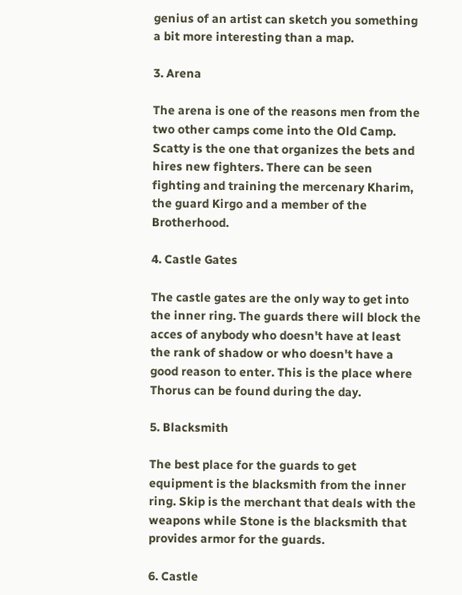genius of an artist can sketch you something a bit more interesting than a map.

3. Arena

The arena is one of the reasons men from the two other camps come into the Old Camp. Scatty is the one that organizes the bets and hires new fighters. There can be seen fighting and training the mercenary Kharim, the guard Kirgo and a member of the Brotherhood.

4. Castle Gates

The castle gates are the only way to get into the inner ring. The guards there will block the acces of anybody who doesn't have at least the rank of shadow or who doesn't have a good reason to enter. This is the place where Thorus can be found during the day.

5. Blacksmith

The best place for the guards to get equipment is the blacksmith from the inner ring. Skip is the merchant that deals with the weapons while Stone is the blacksmith that provides armor for the guards.

6. Castle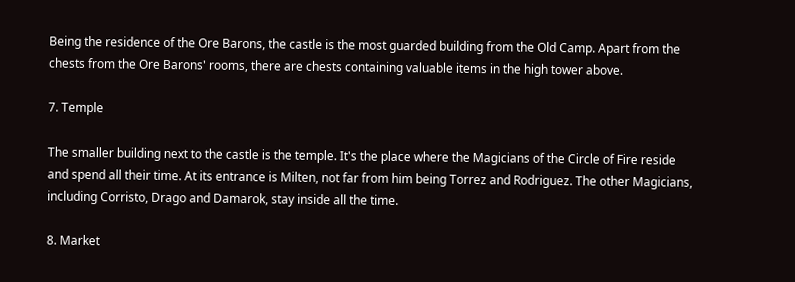Being the residence of the Ore Barons, the castle is the most guarded building from the Old Camp. Apart from the chests from the Ore Barons' rooms, there are chests containing valuable items in the high tower above.

7. Temple

The smaller building next to the castle is the temple. It's the place where the Magicians of the Circle of Fire reside and spend all their time. At its entrance is Milten, not far from him being Torrez and Rodriguez. The other Magicians, including Corristo, Drago and Damarok, stay inside all the time.

8. Market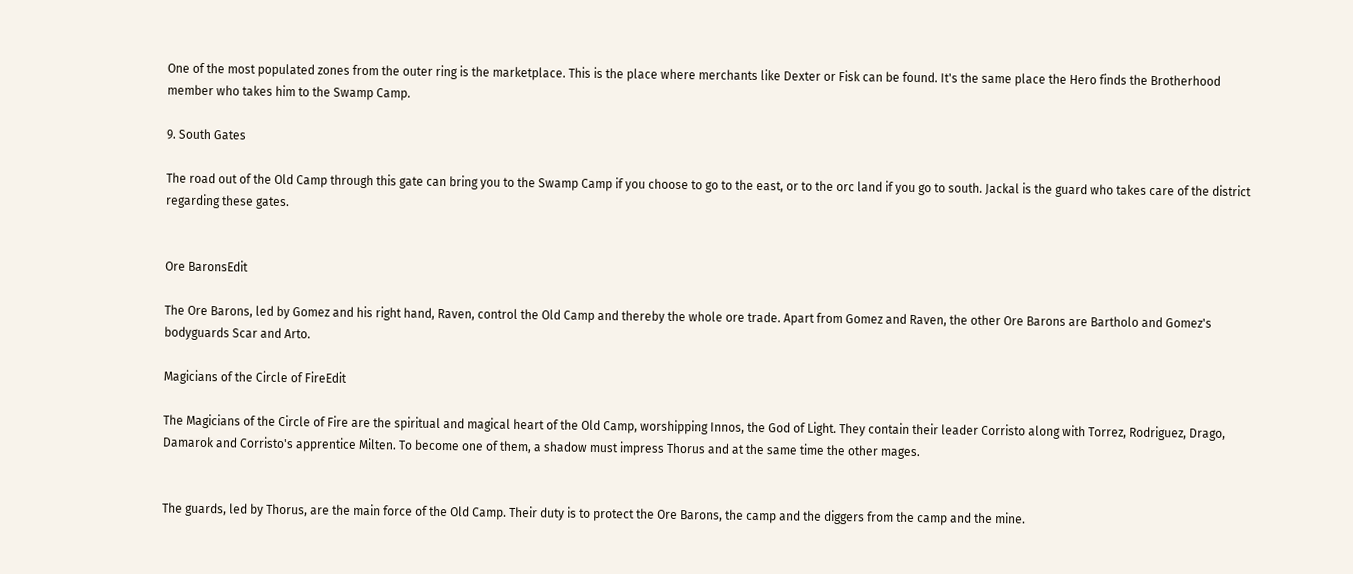One of the most populated zones from the outer ring is the marketplace. This is the place where merchants like Dexter or Fisk can be found. It's the same place the Hero finds the Brotherhood member who takes him to the Swamp Camp.

9. South Gates

The road out of the Old Camp through this gate can bring you to the Swamp Camp if you choose to go to the east, or to the orc land if you go to south. Jackal is the guard who takes care of the district regarding these gates.


Ore BaronsEdit

The Ore Barons, led by Gomez and his right hand, Raven, control the Old Camp and thereby the whole ore trade. Apart from Gomez and Raven, the other Ore Barons are Bartholo and Gomez's bodyguards Scar and Arto.

Magicians of the Circle of FireEdit

The Magicians of the Circle of Fire are the spiritual and magical heart of the Old Camp, worshipping Innos, the God of Light. They contain their leader Corristo along with Torrez, Rodriguez, Drago, Damarok and Corristo's apprentice Milten. To become one of them, a shadow must impress Thorus and at the same time the other mages.


The guards, led by Thorus, are the main force of the Old Camp. Their duty is to protect the Ore Barons, the camp and the diggers from the camp and the mine.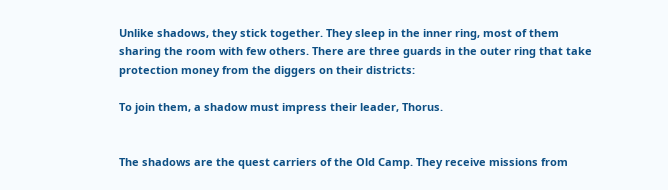Unlike shadows, they stick together. They sleep in the inner ring, most of them sharing the room with few others. There are three guards in the outer ring that take protection money from the diggers on their districts:

To join them, a shadow must impress their leader, Thorus.


The shadows are the quest carriers of the Old Camp. They receive missions from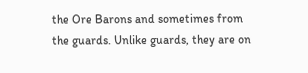the Ore Barons and sometimes from the guards. Unlike guards, they are on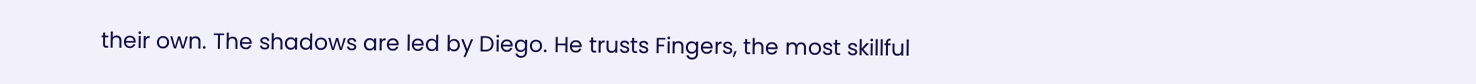their own. The shadows are led by Diego. He trusts Fingers, the most skillful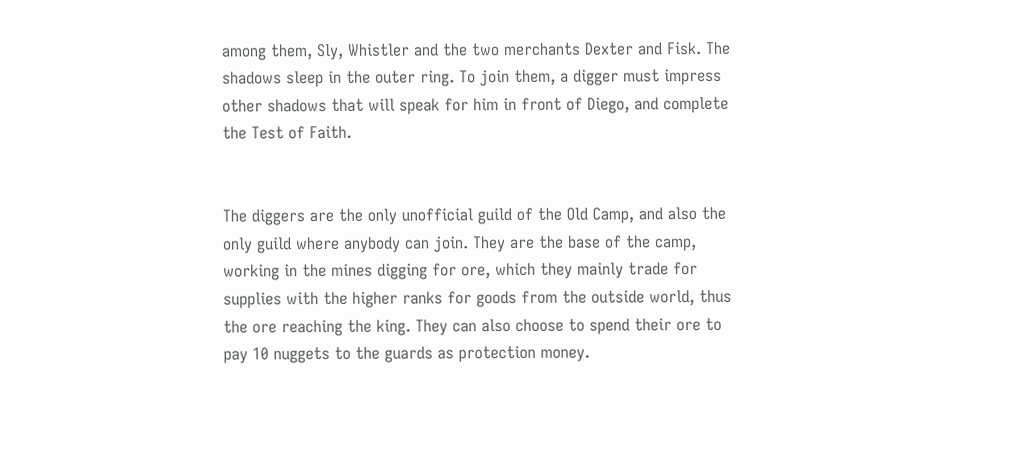among them, Sly, Whistler and the two merchants Dexter and Fisk. The shadows sleep in the outer ring. To join them, a digger must impress other shadows that will speak for him in front of Diego, and complete the Test of Faith.


The diggers are the only unofficial guild of the Old Camp, and also the only guild where anybody can join. They are the base of the camp, working in the mines digging for ore, which they mainly trade for supplies with the higher ranks for goods from the outside world, thus the ore reaching the king. They can also choose to spend their ore to pay 10 nuggets to the guards as protection money.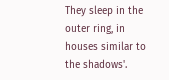They sleep in the outer ring, in houses similar to the shadows'.